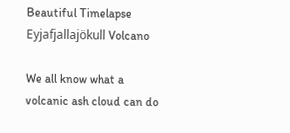Beautiful Timelapse Eyjafjallajökull Volcano

We all know what a volcanic ash cloud can do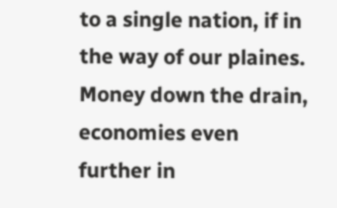to a single nation, if in the way of our plaines. Money down the drain, economies even further in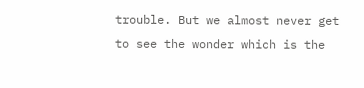trouble. But we almost never get to see the wonder which is the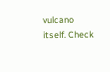vulcano itself. Check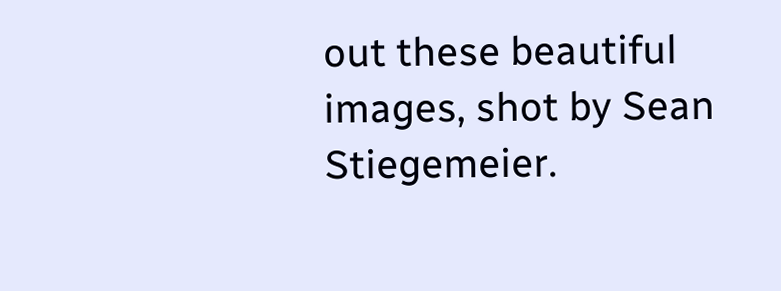out these beautiful images, shot by Sean Stiegemeier.